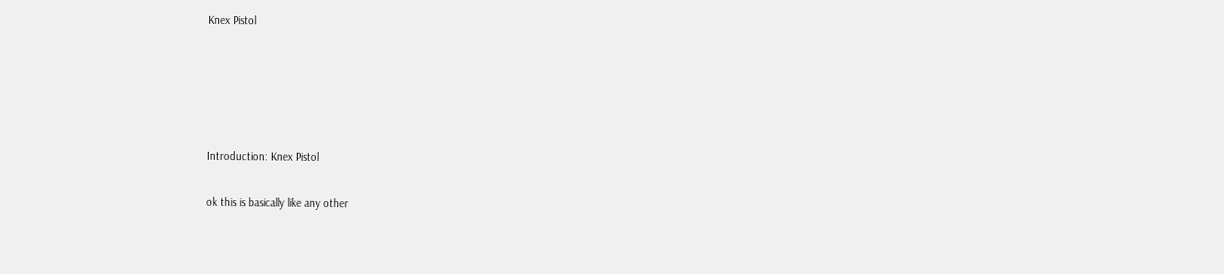Knex Pistol





Introduction: Knex Pistol

ok this is basically like any other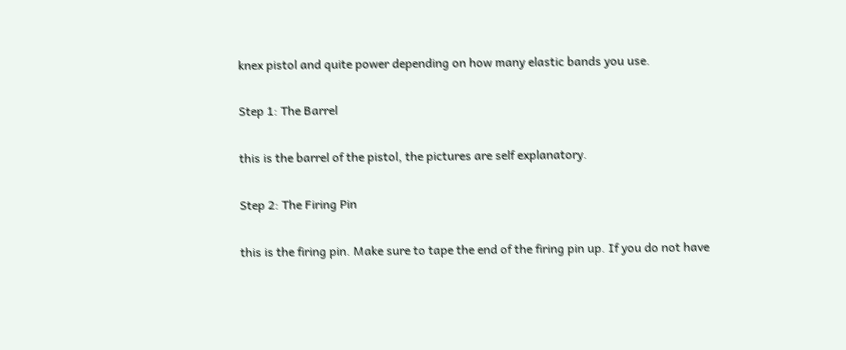knex pistol and quite power depending on how many elastic bands you use.

Step 1: The Barrel

this is the barrel of the pistol, the pictures are self explanatory.

Step 2: The Firing Pin

this is the firing pin. Make sure to tape the end of the firing pin up. If you do not have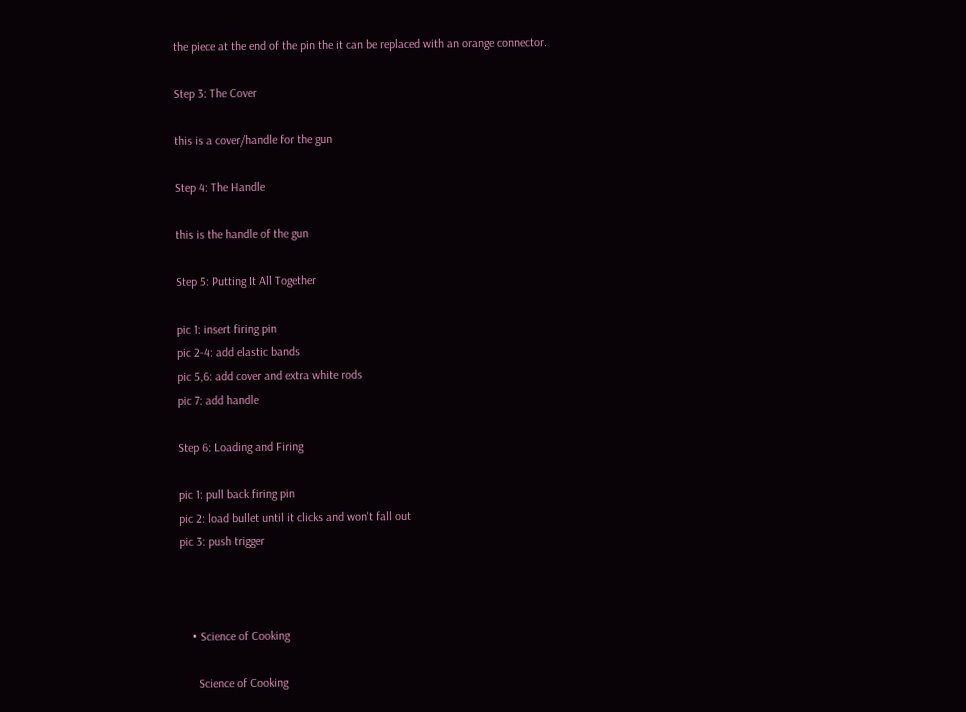the piece at the end of the pin the it can be replaced with an orange connector.

Step 3: The Cover

this is a cover/handle for the gun

Step 4: The Handle

this is the handle of the gun

Step 5: Putting It All Together

pic 1: insert firing pin
pic 2-4: add elastic bands
pic 5,6: add cover and extra white rods
pic 7: add handle

Step 6: Loading and Firing

pic 1: pull back firing pin
pic 2: load bullet until it clicks and won't fall out
pic 3: push trigger



    • Science of Cooking

      Science of Cooking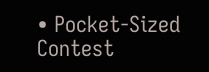• Pocket-Sized Contest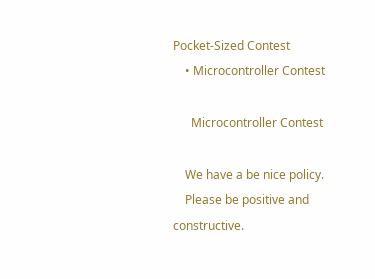Pocket-Sized Contest
    • Microcontroller Contest

      Microcontroller Contest

    We have a be nice policy.
    Please be positive and constructive.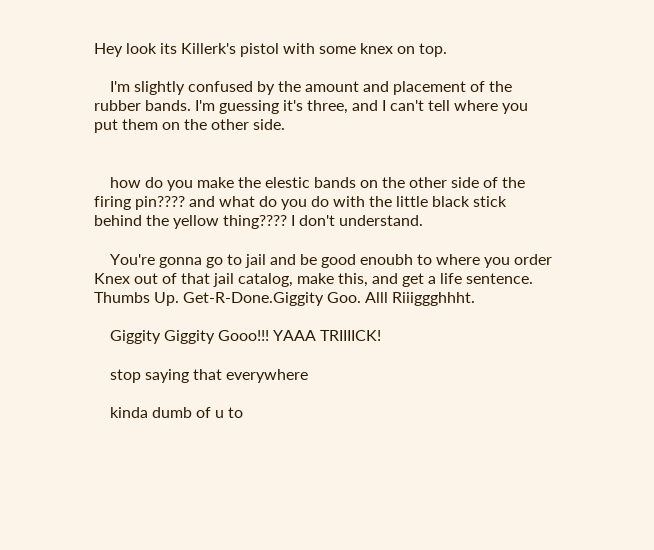Hey look its Killerk's pistol with some knex on top.

    I'm slightly confused by the amount and placement of the rubber bands. I'm guessing it's three, and I can't tell where you put them on the other side.


    how do you make the elestic bands on the other side of the firing pin???? and what do you do with the little black stick behind the yellow thing???? I don't understand.

    You're gonna go to jail and be good enoubh to where you order Knex out of that jail catalog, make this, and get a life sentence. Thumbs Up. Get-R-Done.Giggity Goo. Alll Riiiggghhht.

    Giggity Giggity Gooo!!! YAAA TRIIIICK!

    stop saying that everywhere

    kinda dumb of u to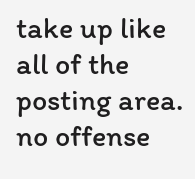take up like all of the posting area. no offense